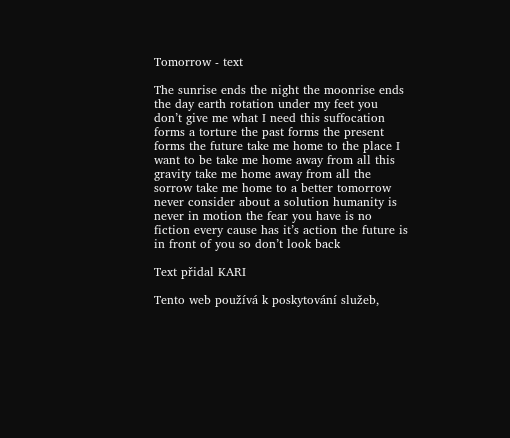Tomorrow - text

The sunrise ends the night the moonrise ends the day earth rotation under my feet you don’t give me what I need this suffocation forms a torture the past forms the present forms the future take me home to the place I want to be take me home away from all this gravity take me home away from all the sorrow take me home to a better tomorrow never consider about a solution humanity is never in motion the fear you have is no fiction every cause has it’s action the future is in front of you so don’t look back

Text přidal KARI

Tento web používá k poskytování služeb,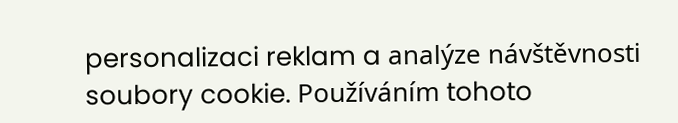personalizaci reklam a analýze návštěvnosti soubory cookie. Používáním tohoto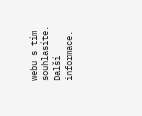webu s tím souhlasíte. Další informace.